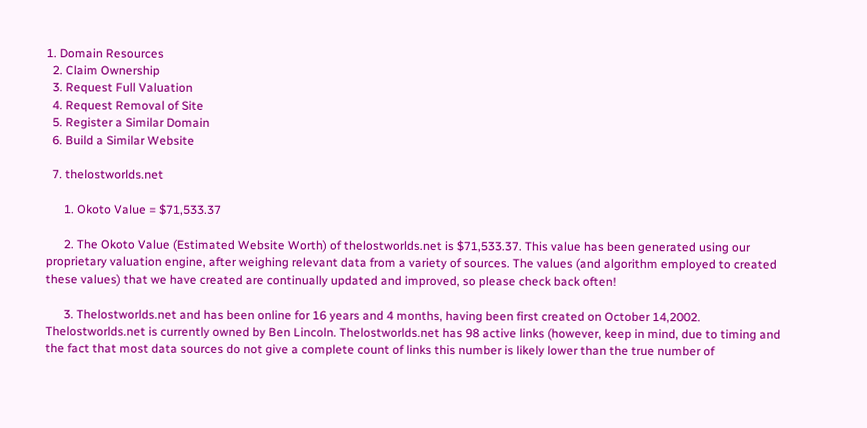1. Domain Resources
  2. Claim Ownership
  3. Request Full Valuation
  4. Request Removal of Site
  5. Register a Similar Domain
  6. Build a Similar Website

  7. thelostworlds.net

      1. Okoto Value = $71,533.37

      2. The Okoto Value (Estimated Website Worth) of thelostworlds.net is $71,533.37. This value has been generated using our proprietary valuation engine, after weighing relevant data from a variety of sources. The values (and algorithm employed to created these values) that we have created are continually updated and improved, so please check back often!

      3. Thelostworlds.net and has been online for 16 years and 4 months, having been first created on October 14,2002. Thelostworlds.net is currently owned by Ben Lincoln. Thelostworlds.net has 98 active links (however, keep in mind, due to timing and the fact that most data sources do not give a complete count of links this number is likely lower than the true number of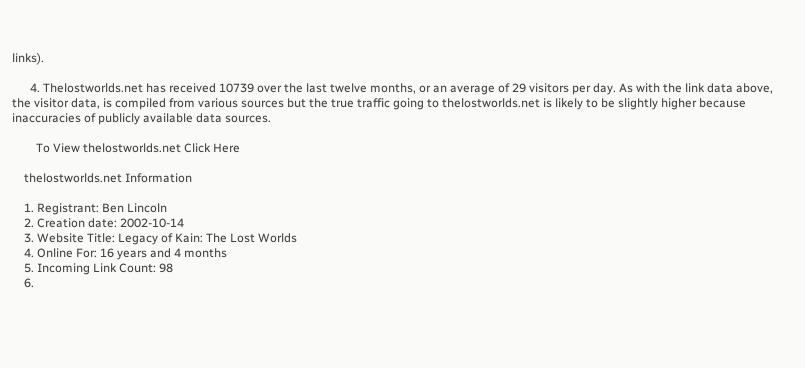links).

      4. Thelostworlds.net has received 10739 over the last twelve months, or an average of 29 visitors per day. As with the link data above, the visitor data, is compiled from various sources but the true traffic going to thelostworlds.net is likely to be slightly higher because inaccuracies of publicly available data sources.

        To View thelostworlds.net Click Here

    thelostworlds.net Information

    1. Registrant: Ben Lincoln
    2. Creation date: 2002-10-14
    3. Website Title: Legacy of Kain: The Lost Worlds
    4. Online For: 16 years and 4 months
    5. Incoming Link Count: 98
    6.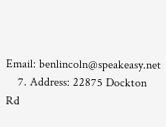Email: benlincoln@speakeasy.net
    7. Address: 22875 Dockton Rd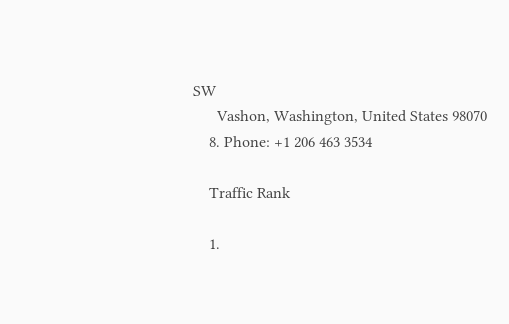SW
      Vashon, Washington, United States 98070
    8. Phone: +1 206 463 3534

    Traffic Rank

    1.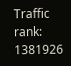Traffic rank: 1381926